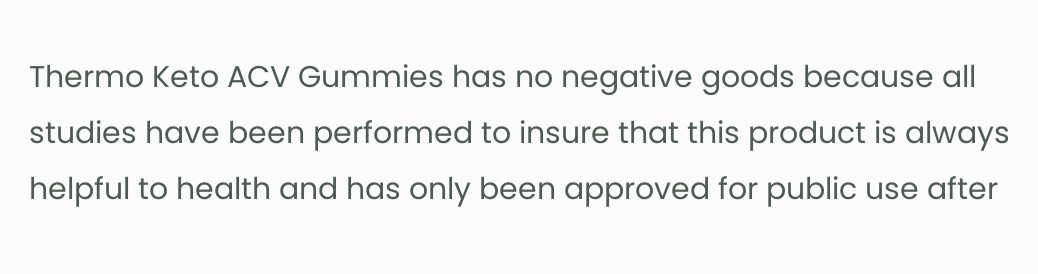Thermo Keto ACV Gummies has no negative goods because all studies have been performed to insure that this product is always helpful to health and has only been approved for public use after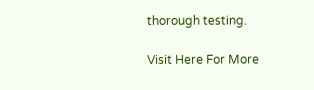thorough testing.

Visit Here For More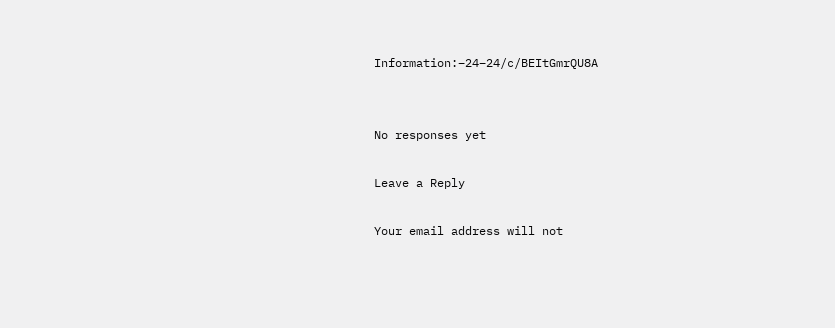Information:–24–24/c/BEItGmrQU8A


No responses yet

Leave a Reply

Your email address will not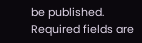be published. Required fields are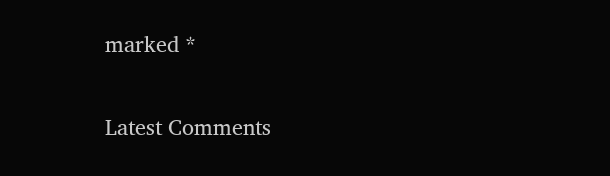marked *

Latest Comments